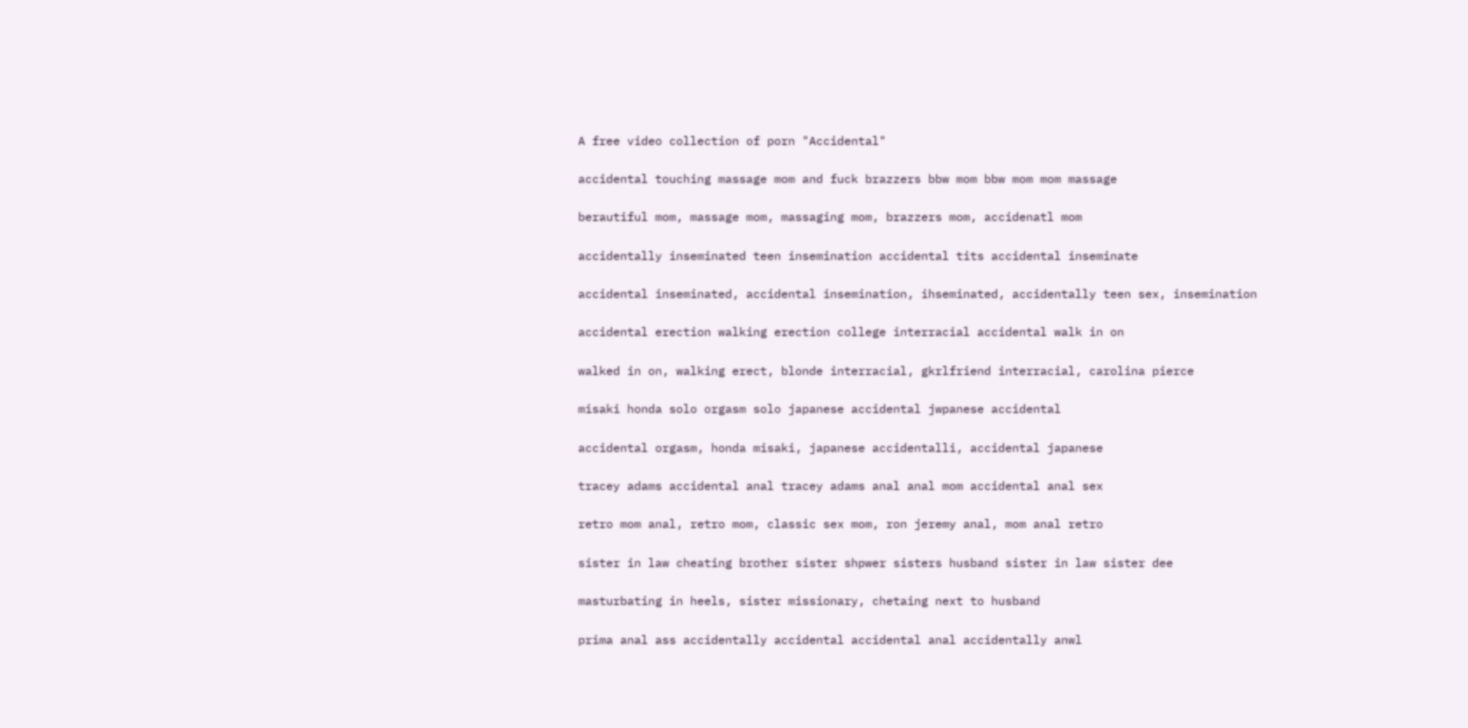A free video collection of porn "Accidental"

accidental touching massage mom and fuck brazzers bbw mom bbw mom mom massage

berautiful mom, massage mom, massaging mom, brazzers mom, accidenatl mom

accidentally inseminated teen insemination accidental tits accidental inseminate

accidental inseminated, accidental insemination, ihseminated, accidentally teen sex, insemination

accidental erection walking erection college interracial accidental walk in on

walked in on, walking erect, blonde interracial, gkrlfriend interracial, carolina pierce

misaki honda solo orgasm solo japanese accidental jwpanese accidental

accidental orgasm, honda misaki, japanese accidentalli, accidental japanese

tracey adams accidental anal tracey adams anal anal mom accidental anal sex

retro mom anal, retro mom, classic sex mom, ron jeremy anal, mom anal retro

sister in law cheating brother sister shpwer sisters husband sister in law sister dee

masturbating in heels, sister missionary, chetaing next to husband

prima anal ass accidentally accidental accidental anal accidentally anwl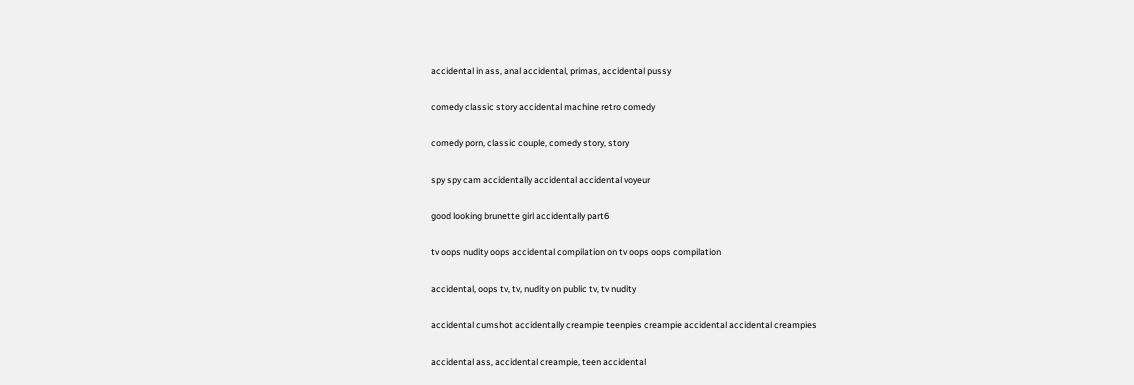accidental in ass, anal accidental, primas, accidental pussy

comedy classic story accidental machine retro comedy

comedy porn, classic couple, comedy story, story

spy spy cam accidentally accidental accidental voyeur

good looking brunette girl accidentally part6

tv oops nudity oops accidental compilation on tv oops oops compilation

accidental, oops tv, tv, nudity on public tv, tv nudity

accidental cumshot accidentally creampie teenpies creampie accidental accidental creampies

accidental ass, accidental creampie, teen accidental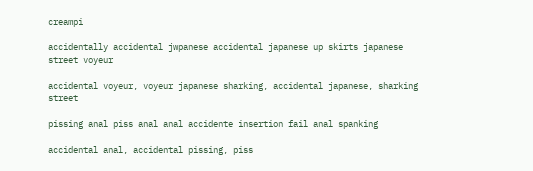creampi

accidentally accidental jwpanese accidental japanese up skirts japanese street voyeur

accidental voyeur, voyeur japanese sharking, accidental japanese, sharking street

pissing anal piss anal anal accidente insertion fail anal spanking

accidental anal, accidental pissing, piss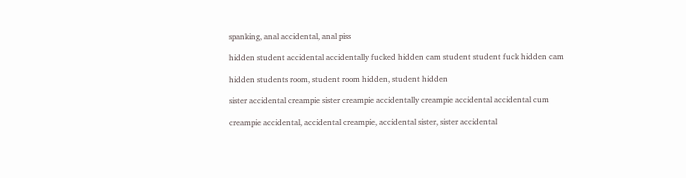spanking, anal accidental, anal piss

hidden student accidental accidentally fucked hidden cam student student fuck hidden cam

hidden students room, student room hidden, student hidden

sister accidental creampie sister creampie accidentally creampie accidental accidental cum

creampie accidental, accidental creampie, accidental sister, sister accidental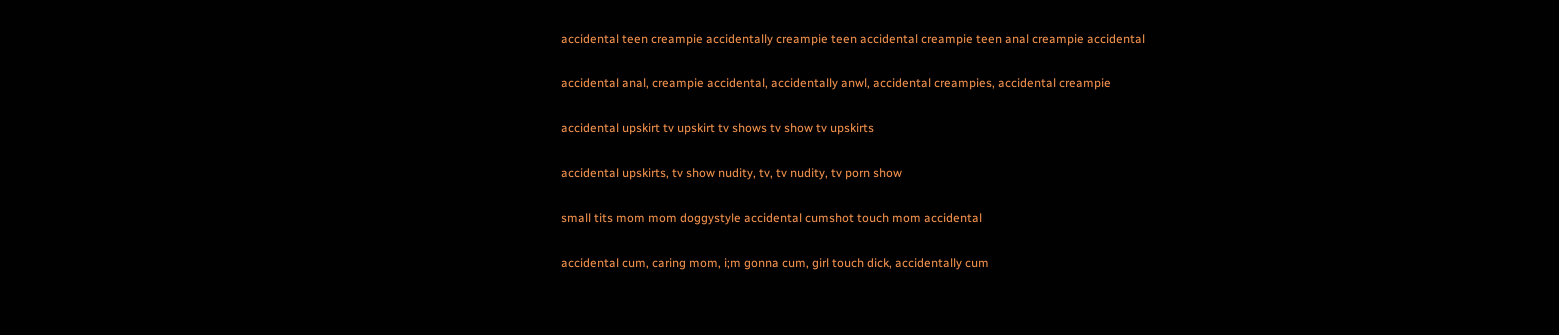accidental teen creampie accidentally creampie teen accidental creampie teen anal creampie accidental

accidental anal, creampie accidental, accidentally anwl, accidental creampies, accidental creampie

accidental upskirt tv upskirt tv shows tv show tv upskirts

accidental upskirts, tv show nudity, tv, tv nudity, tv porn show

small tits mom mom doggystyle accidental cumshot touch mom accidental

accidental cum, caring mom, i;m gonna cum, girl touch dick, accidentally cum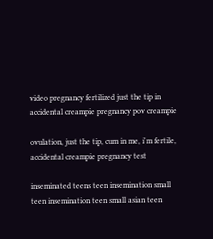video pregnancy fertilized just the tip in accidental creampie pregnancy pov creampie

ovulation, just the tip, cum in me, i'm fertile, accidental creampie pregnancy test

inseminated teens teen insemination small teen insemination teen small asian teen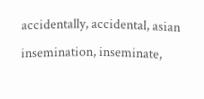accidentally, accidental, asian insemination, inseminate,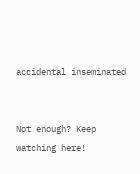accidental inseminated


Not enough? Keep watching here!